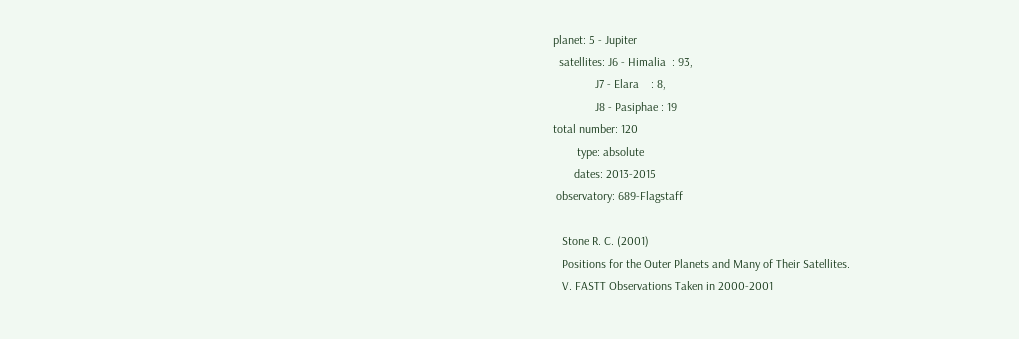planet: 5 - Jupiter
  satellites: J6 - Himalia  : 93,
              J7 - Elara    : 8,
              J8 - Pasiphae : 19
total number: 120
        type: absolute
       dates: 2013-2015
 observatory: 689-Flagstaff

   Stone R. C. (2001)
   Positions for the Outer Planets and Many of Their Satellites.
   V. FASTT Observations Taken in 2000-2001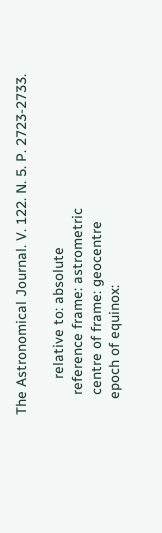The Astronomical Journal. V. 122. N. 5. P. 2723-2733.

         relative to: absolute
     reference frame: astrometric
     centre of frame: geocentre
    epoch of equinox: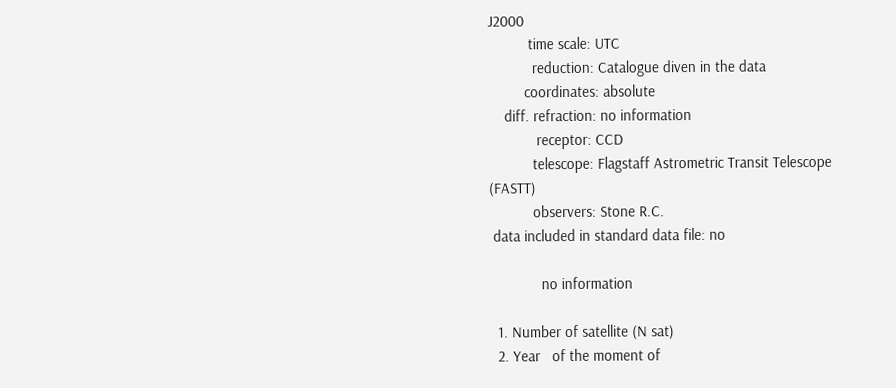J2000
          time scale: UTC
           reduction: Catalogue diven in the data
         coordinates: absolute
    diff. refraction: no information
            receptor: CCD
           telescope: Flagstaff Astrometric Transit Telescope (FASTT)
           observers: Stone R.C.
 data included in standard data file: no

             no information

  1. Number of satellite (N sat)
  2. Year   of the moment of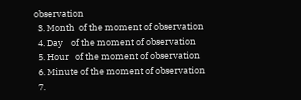observation
  3. Month  of the moment of observation
  4. Day    of the moment of observation
  5. Hour   of the moment of observation
  6. Minute of the moment of observation
  7.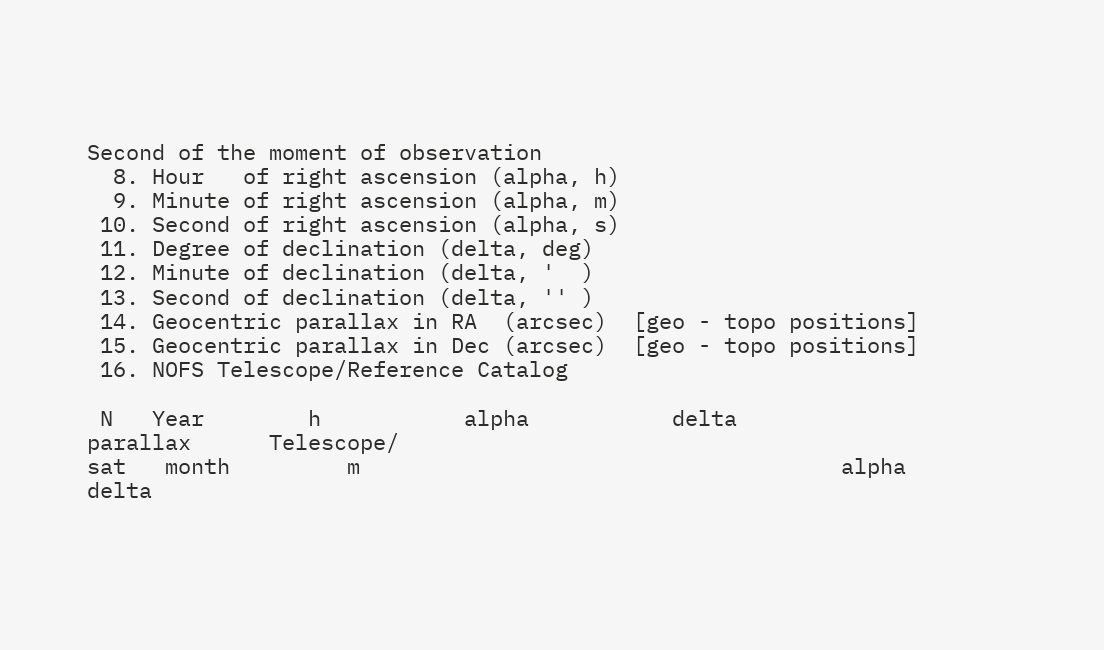Second of the moment of observation
  8. Hour   of right ascension (alpha, h)
  9. Minute of right ascension (alpha, m)
 10. Second of right ascension (alpha, s)
 11. Degree of declination (delta, deg)
 12. Minute of declination (delta, '  )
 13. Second of declination (delta, '' )
 14. Geocentric parallax in RA  (arcsec)  [geo - topo positions]
 15. Geocentric parallax in Dec (arcsec)  [geo - topo positions]
 16. NOFS Telescope/Reference Catalog

 N   Year        h           alpha           delta         parallax      Telescope/
sat   month         m                                     alpha  delta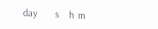day         s     h  m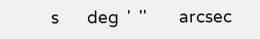s       deg  '  ''        arcsec